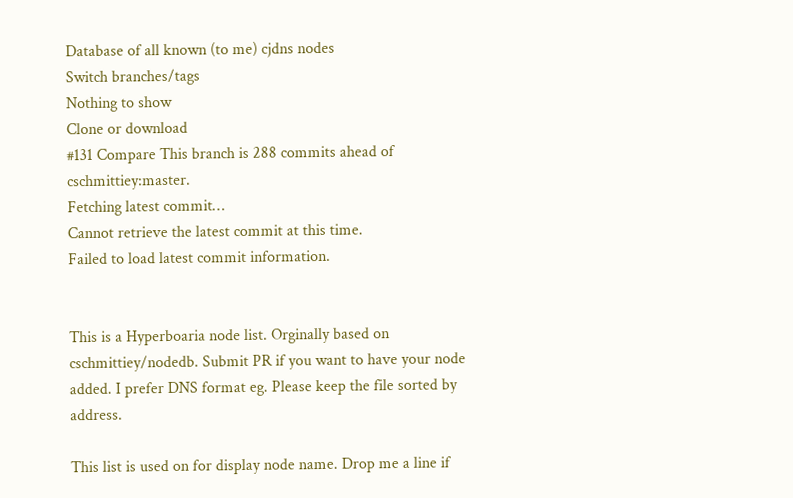Database of all known (to me) cjdns nodes
Switch branches/tags
Nothing to show
Clone or download
#131 Compare This branch is 288 commits ahead of cschmittiey:master.
Fetching latest commit…
Cannot retrieve the latest commit at this time.
Failed to load latest commit information.


This is a Hyperboaria node list. Orginally based on cschmittiey/nodedb. Submit PR if you want to have your node added. I prefer DNS format eg. Please keep the file sorted by address.

This list is used on for display node name. Drop me a line if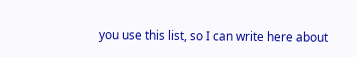you use this list, so I can write here about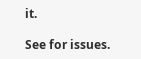it.

See for issues.